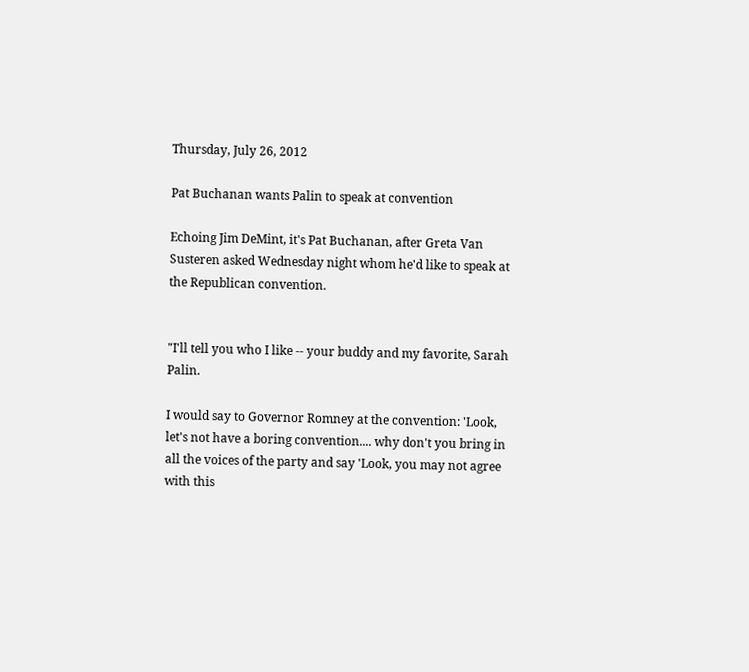Thursday, July 26, 2012

Pat Buchanan wants Palin to speak at convention

Echoing Jim DeMint, it's Pat Buchanan, after Greta Van Susteren asked Wednesday night whom he'd like to speak at the Republican convention.


"I'll tell you who I like -- your buddy and my favorite, Sarah Palin.

I would say to Governor Romney at the convention: 'Look, let's not have a boring convention.... why don't you bring in all the voices of the party and say 'Look, you may not agree with this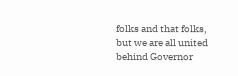folks and that folks, but we are all united behind Governor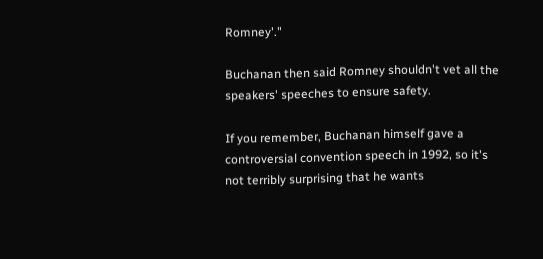Romney'."

Buchanan then said Romney shouldn't vet all the speakers' speeches to ensure safety.

If you remember, Buchanan himself gave a controversial convention speech in 1992, so it's not terribly surprising that he wants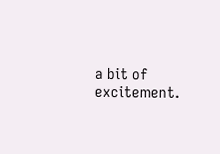a bit of excitement.